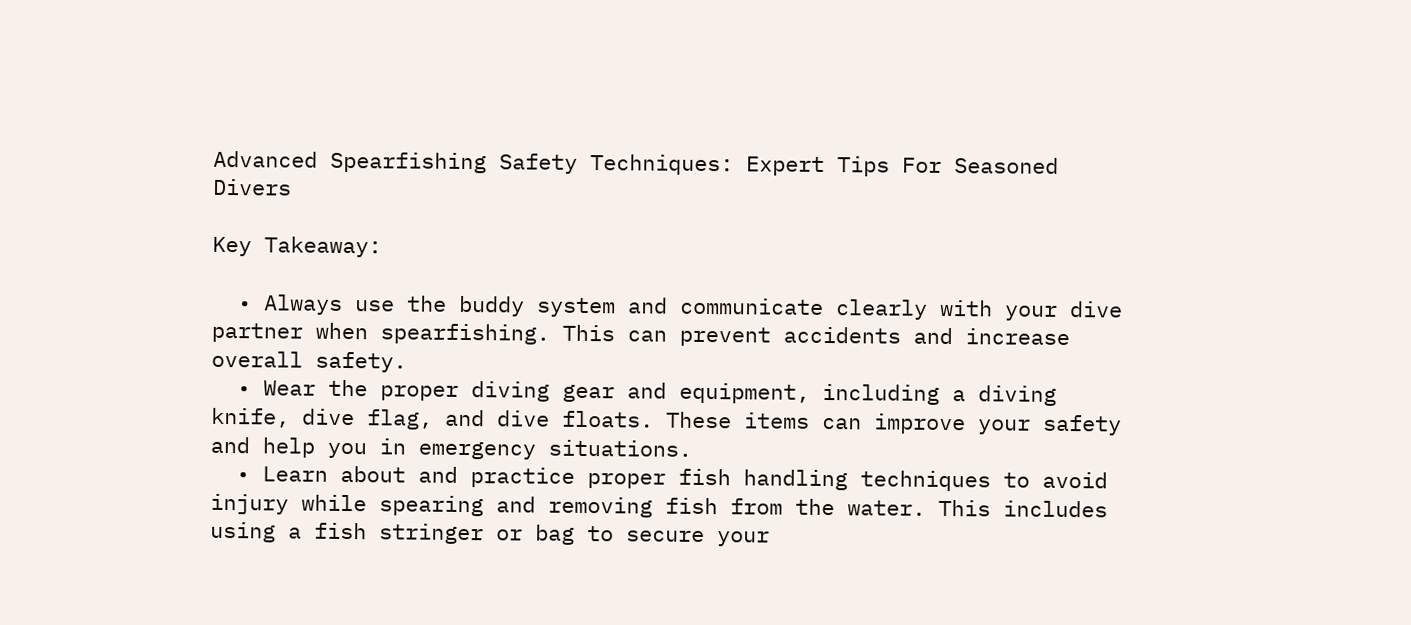Advanced Spearfishing Safety Techniques: Expert Tips For Seasoned Divers

Key Takeaway:

  • Always use the buddy system and communicate clearly with your dive partner when spearfishing. This can prevent accidents and increase overall safety.
  • Wear the proper diving gear and equipment, including a diving knife, dive flag, and dive floats. These items can improve your safety and help you in emergency situations.
  • Learn about and practice proper fish handling techniques to avoid injury while spearing and removing fish from the water. This includes using a fish stringer or bag to secure your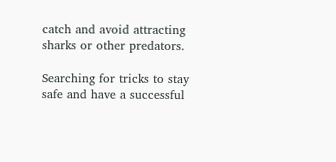catch and avoid attracting sharks or other predators.

Searching for tricks to stay safe and have a successful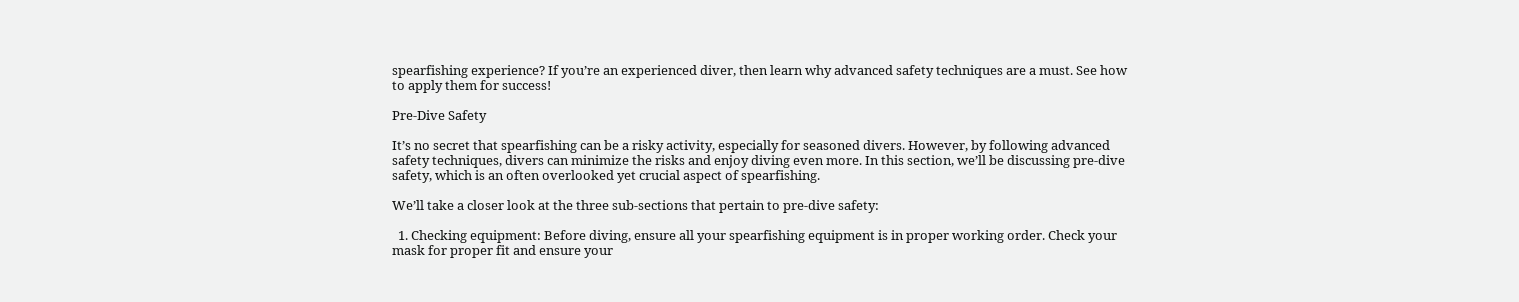spearfishing experience? If you’re an experienced diver, then learn why advanced safety techniques are a must. See how to apply them for success!

Pre-Dive Safety

It’s no secret that spearfishing can be a risky activity, especially for seasoned divers. However, by following advanced safety techniques, divers can minimize the risks and enjoy diving even more. In this section, we’ll be discussing pre-dive safety, which is an often overlooked yet crucial aspect of spearfishing.

We’ll take a closer look at the three sub-sections that pertain to pre-dive safety:

  1. Checking equipment: Before diving, ensure all your spearfishing equipment is in proper working order. Check your mask for proper fit and ensure your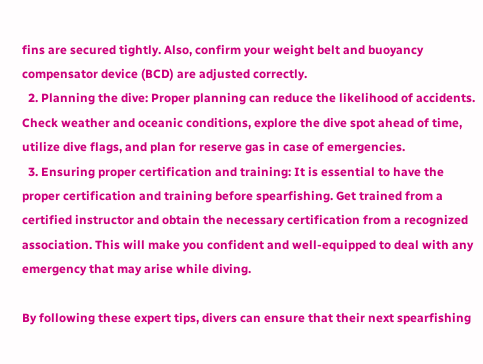fins are secured tightly. Also, confirm your weight belt and buoyancy compensator device (BCD) are adjusted correctly.
  2. Planning the dive: Proper planning can reduce the likelihood of accidents. Check weather and oceanic conditions, explore the dive spot ahead of time, utilize dive flags, and plan for reserve gas in case of emergencies.
  3. Ensuring proper certification and training: It is essential to have the proper certification and training before spearfishing. Get trained from a certified instructor and obtain the necessary certification from a recognized association. This will make you confident and well-equipped to deal with any emergency that may arise while diving.

By following these expert tips, divers can ensure that their next spearfishing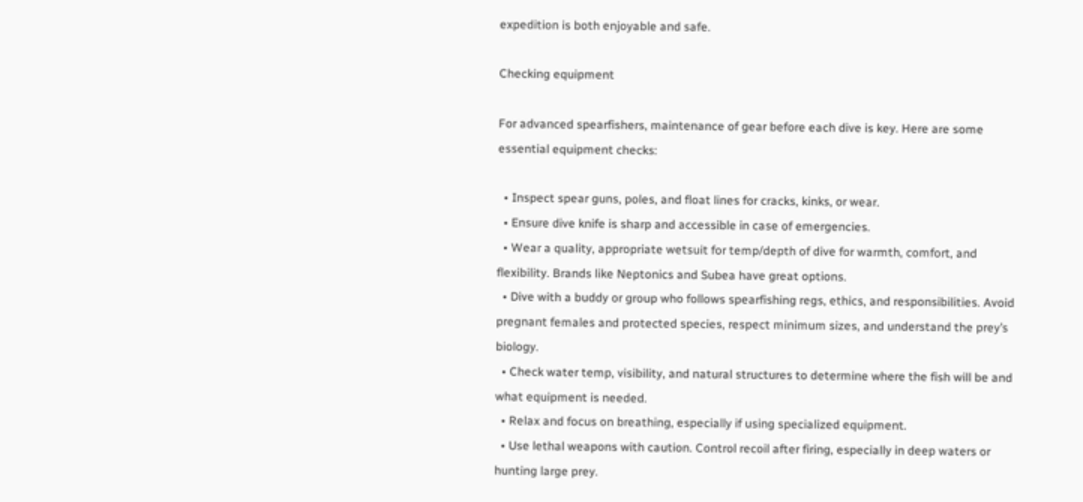expedition is both enjoyable and safe.

Checking equipment

For advanced spearfishers, maintenance of gear before each dive is key. Here are some essential equipment checks:

  • Inspect spear guns, poles, and float lines for cracks, kinks, or wear.
  • Ensure dive knife is sharp and accessible in case of emergencies.
  • Wear a quality, appropriate wetsuit for temp/depth of dive for warmth, comfort, and flexibility. Brands like Neptonics and Subea have great options.
  • Dive with a buddy or group who follows spearfishing regs, ethics, and responsibilities. Avoid pregnant females and protected species, respect minimum sizes, and understand the prey’s biology.
  • Check water temp, visibility, and natural structures to determine where the fish will be and what equipment is needed.
  • Relax and focus on breathing, especially if using specialized equipment.
  • Use lethal weapons with caution. Control recoil after firing, especially in deep waters or hunting large prey.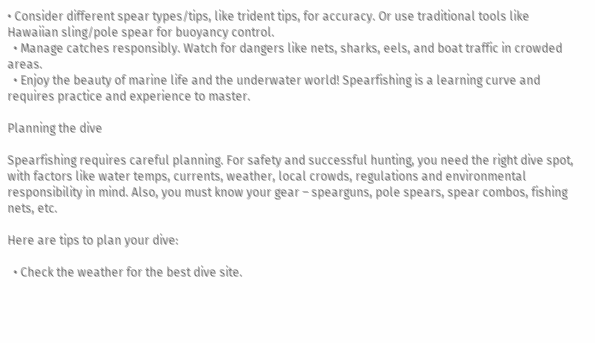• Consider different spear types/tips, like trident tips, for accuracy. Or use traditional tools like Hawaiian sling/pole spear for buoyancy control.
  • Manage catches responsibly. Watch for dangers like nets, sharks, eels, and boat traffic in crowded areas.
  • Enjoy the beauty of marine life and the underwater world! Spearfishing is a learning curve and requires practice and experience to master.

Planning the dive

Spearfishing requires careful planning. For safety and successful hunting, you need the right dive spot, with factors like water temps, currents, weather, local crowds, regulations and environmental responsibility in mind. Also, you must know your gear – spearguns, pole spears, spear combos, fishing nets, etc.

Here are tips to plan your dive:

  • Check the weather for the best dive site.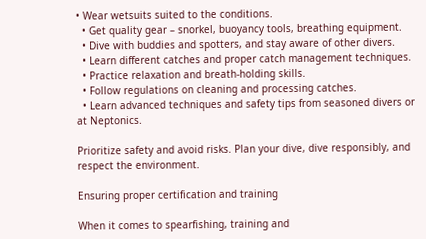• Wear wetsuits suited to the conditions.
  • Get quality gear – snorkel, buoyancy tools, breathing equipment.
  • Dive with buddies and spotters, and stay aware of other divers.
  • Learn different catches and proper catch management techniques.
  • Practice relaxation and breath-holding skills.
  • Follow regulations on cleaning and processing catches.
  • Learn advanced techniques and safety tips from seasoned divers or at Neptonics.

Prioritize safety and avoid risks. Plan your dive, dive responsibly, and respect the environment.

Ensuring proper certification and training

When it comes to spearfishing, training and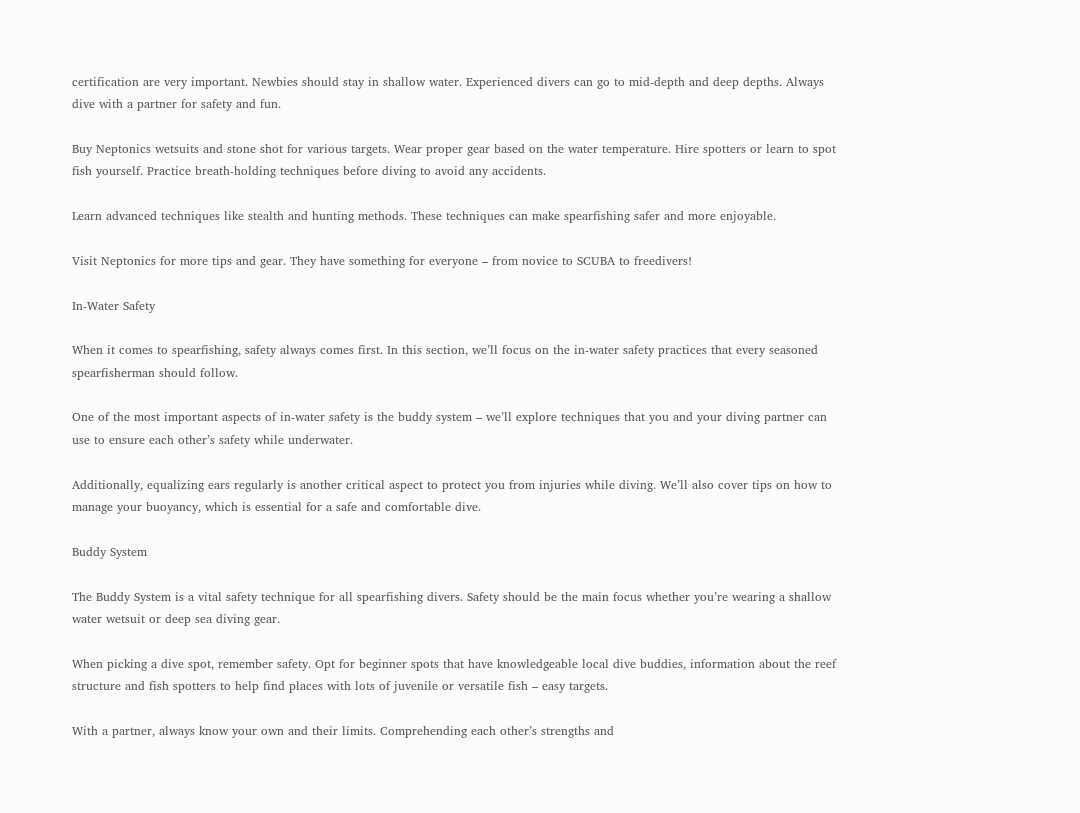certification are very important. Newbies should stay in shallow water. Experienced divers can go to mid-depth and deep depths. Always dive with a partner for safety and fun.

Buy Neptonics wetsuits and stone shot for various targets. Wear proper gear based on the water temperature. Hire spotters or learn to spot fish yourself. Practice breath-holding techniques before diving to avoid any accidents.

Learn advanced techniques like stealth and hunting methods. These techniques can make spearfishing safer and more enjoyable.

Visit Neptonics for more tips and gear. They have something for everyone – from novice to SCUBA to freedivers!

In-Water Safety

When it comes to spearfishing, safety always comes first. In this section, we’ll focus on the in-water safety practices that every seasoned spearfisherman should follow.

One of the most important aspects of in-water safety is the buddy system – we’ll explore techniques that you and your diving partner can use to ensure each other’s safety while underwater.

Additionally, equalizing ears regularly is another critical aspect to protect you from injuries while diving. We’ll also cover tips on how to manage your buoyancy, which is essential for a safe and comfortable dive.

Buddy System

The Buddy System is a vital safety technique for all spearfishing divers. Safety should be the main focus whether you’re wearing a shallow water wetsuit or deep sea diving gear.

When picking a dive spot, remember safety. Opt for beginner spots that have knowledgeable local dive buddies, information about the reef structure and fish spotters to help find places with lots of juvenile or versatile fish – easy targets.

With a partner, always know your own and their limits. Comprehending each other’s strengths and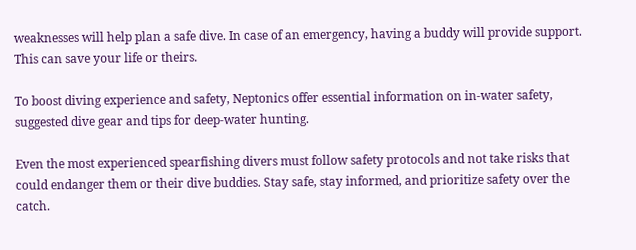weaknesses will help plan a safe dive. In case of an emergency, having a buddy will provide support. This can save your life or theirs.

To boost diving experience and safety, Neptonics offer essential information on in-water safety, suggested dive gear and tips for deep-water hunting.

Even the most experienced spearfishing divers must follow safety protocols and not take risks that could endanger them or their dive buddies. Stay safe, stay informed, and prioritize safety over the catch.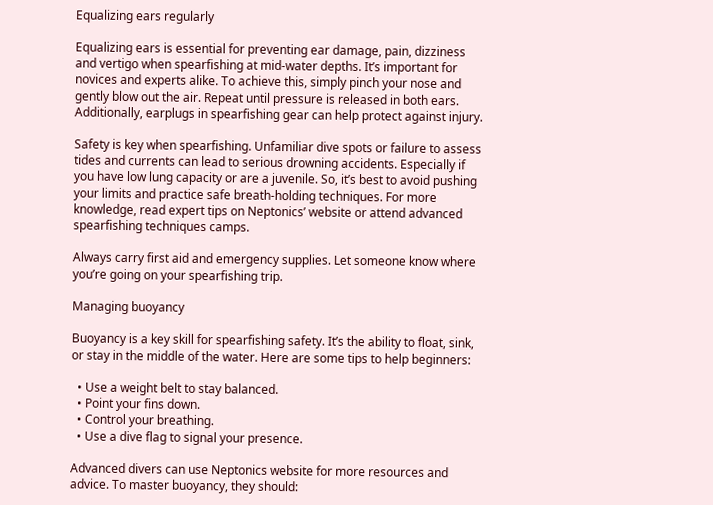Equalizing ears regularly

Equalizing ears is essential for preventing ear damage, pain, dizziness and vertigo when spearfishing at mid-water depths. It’s important for novices and experts alike. To achieve this, simply pinch your nose and gently blow out the air. Repeat until pressure is released in both ears. Additionally, earplugs in spearfishing gear can help protect against injury.

Safety is key when spearfishing. Unfamiliar dive spots or failure to assess tides and currents can lead to serious drowning accidents. Especially if you have low lung capacity or are a juvenile. So, it’s best to avoid pushing your limits and practice safe breath-holding techniques. For more knowledge, read expert tips on Neptonics’ website or attend advanced spearfishing techniques camps.

Always carry first aid and emergency supplies. Let someone know where you’re going on your spearfishing trip.

Managing buoyancy

Buoyancy is a key skill for spearfishing safety. It’s the ability to float, sink, or stay in the middle of the water. Here are some tips to help beginners:

  • Use a weight belt to stay balanced.
  • Point your fins down.
  • Control your breathing.
  • Use a dive flag to signal your presence.

Advanced divers can use Neptonics website for more resources and advice. To master buoyancy, they should: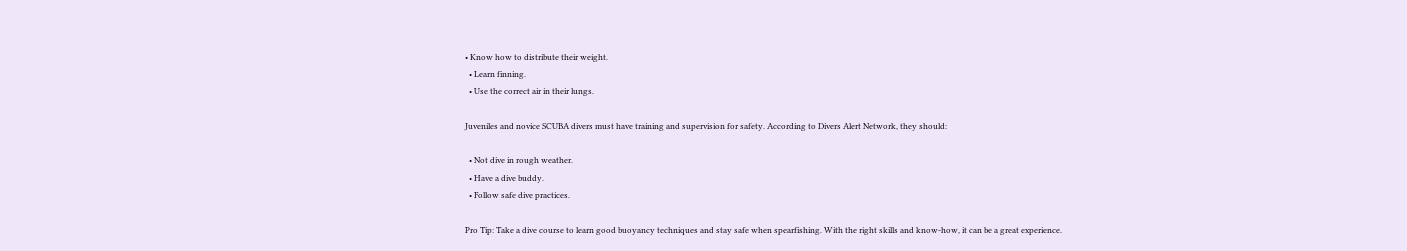• Know how to distribute their weight.
  • Learn finning.
  • Use the correct air in their lungs.

Juveniles and novice SCUBA divers must have training and supervision for safety. According to Divers Alert Network, they should:

  • Not dive in rough weather.
  • Have a dive buddy.
  • Follow safe dive practices.

Pro Tip: Take a dive course to learn good buoyancy techniques and stay safe when spearfishing. With the right skills and know-how, it can be a great experience.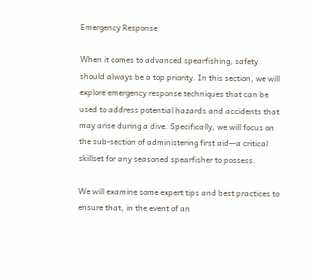Emergency Response

When it comes to advanced spearfishing, safety should always be a top priority. In this section, we will explore emergency response techniques that can be used to address potential hazards and accidents that may arise during a dive. Specifically, we will focus on the sub-section of administering first aid—a critical skillset for any seasoned spearfisher to possess.

We will examine some expert tips and best practices to ensure that, in the event of an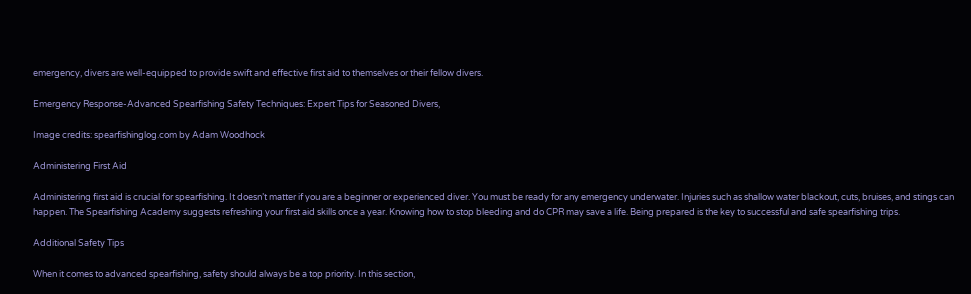emergency, divers are well-equipped to provide swift and effective first aid to themselves or their fellow divers.

Emergency Response-Advanced Spearfishing Safety Techniques: Expert Tips for Seasoned Divers,

Image credits: spearfishinglog.com by Adam Woodhock

Administering First Aid

Administering first aid is crucial for spearfishing. It doesn’t matter if you are a beginner or experienced diver. You must be ready for any emergency underwater. Injuries such as shallow water blackout, cuts, bruises, and stings can happen. The Spearfishing Academy suggests refreshing your first aid skills once a year. Knowing how to stop bleeding and do CPR may save a life. Being prepared is the key to successful and safe spearfishing trips.

Additional Safety Tips

When it comes to advanced spearfishing, safety should always be a top priority. In this section,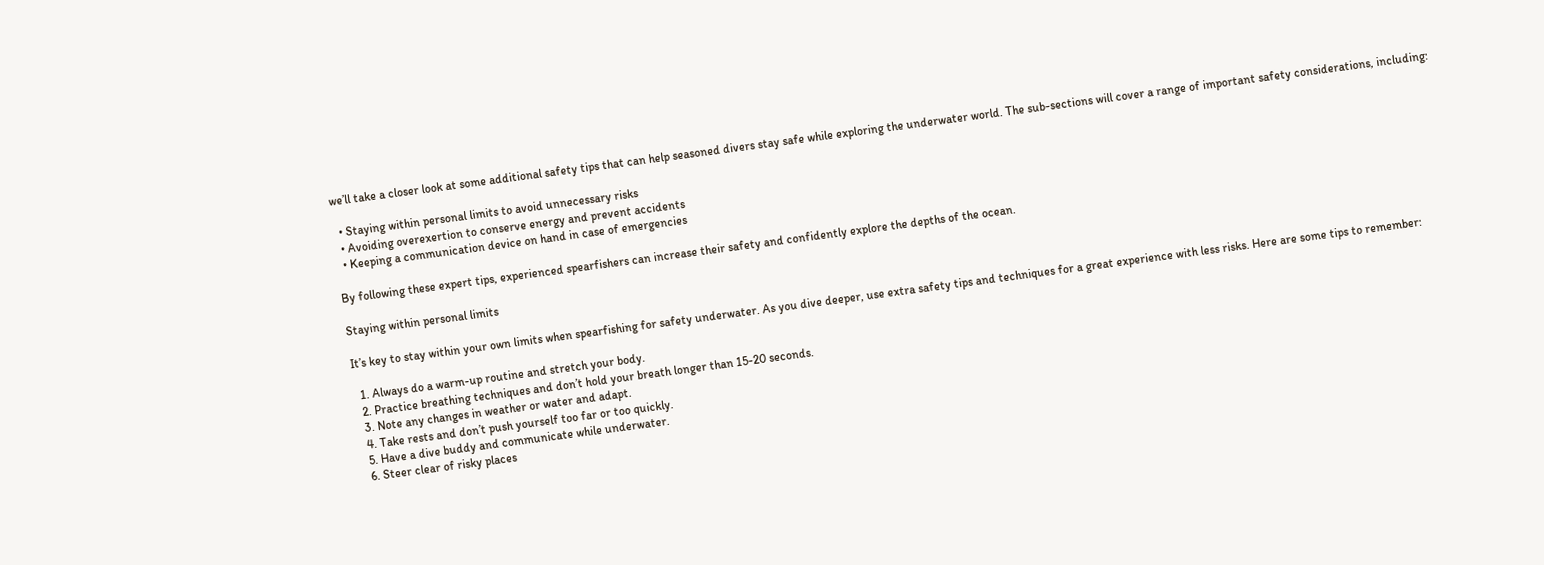we’ll take a closer look at some additional safety tips that can help seasoned divers stay safe while exploring the underwater world. The sub-sections will cover a range of important safety considerations, including:

  • Staying within personal limits to avoid unnecessary risks
  • Avoiding overexertion to conserve energy and prevent accidents
  • Keeping a communication device on hand in case of emergencies

By following these expert tips, experienced spearfishers can increase their safety and confidently explore the depths of the ocean.

Staying within personal limits

It’s key to stay within your own limits when spearfishing for safety underwater. As you dive deeper, use extra safety tips and techniques for a great experience with less risks. Here are some tips to remember:

  1. Always do a warm-up routine and stretch your body.
  2. Practice breathing techniques and don’t hold your breath longer than 15-20 seconds.
  3. Note any changes in weather or water and adapt.
  4. Take rests and don’t push yourself too far or too quickly.
  5. Have a dive buddy and communicate while underwater.
  6. Steer clear of risky places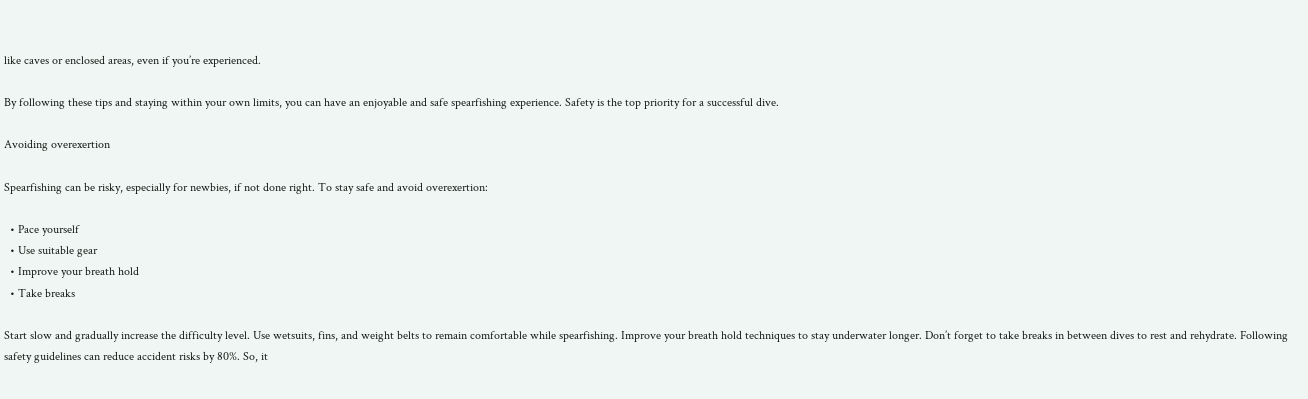like caves or enclosed areas, even if you’re experienced.

By following these tips and staying within your own limits, you can have an enjoyable and safe spearfishing experience. Safety is the top priority for a successful dive.

Avoiding overexertion

Spearfishing can be risky, especially for newbies, if not done right. To stay safe and avoid overexertion:

  • Pace yourself
  • Use suitable gear
  • Improve your breath hold
  • Take breaks

Start slow and gradually increase the difficulty level. Use wetsuits, fins, and weight belts to remain comfortable while spearfishing. Improve your breath hold techniques to stay underwater longer. Don’t forget to take breaks in between dives to rest and rehydrate. Following safety guidelines can reduce accident risks by 80%. So, it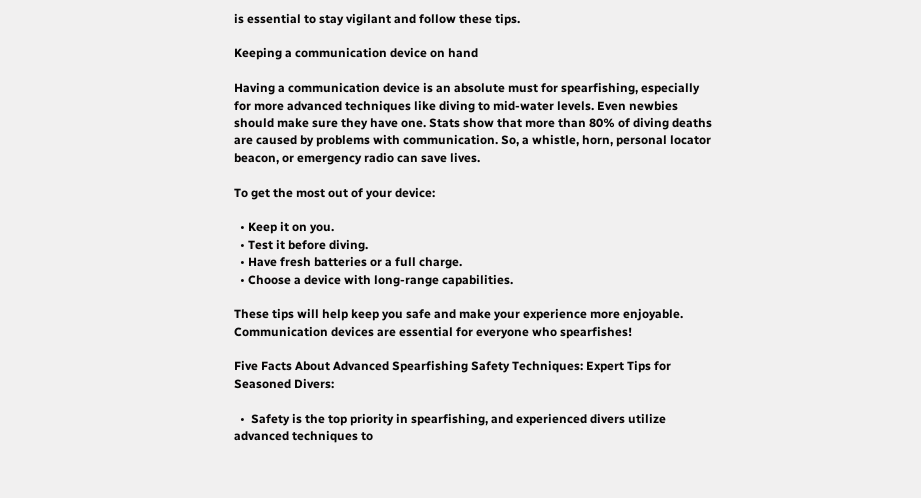is essential to stay vigilant and follow these tips.

Keeping a communication device on hand

Having a communication device is an absolute must for spearfishing, especially for more advanced techniques like diving to mid-water levels. Even newbies should make sure they have one. Stats show that more than 80% of diving deaths are caused by problems with communication. So, a whistle, horn, personal locator beacon, or emergency radio can save lives.

To get the most out of your device:

  • Keep it on you.
  • Test it before diving.
  • Have fresh batteries or a full charge.
  • Choose a device with long-range capabilities.

These tips will help keep you safe and make your experience more enjoyable. Communication devices are essential for everyone who spearfishes!

Five Facts About Advanced Spearfishing Safety Techniques: Expert Tips for Seasoned Divers:

  •  Safety is the top priority in spearfishing, and experienced divers utilize advanced techniques to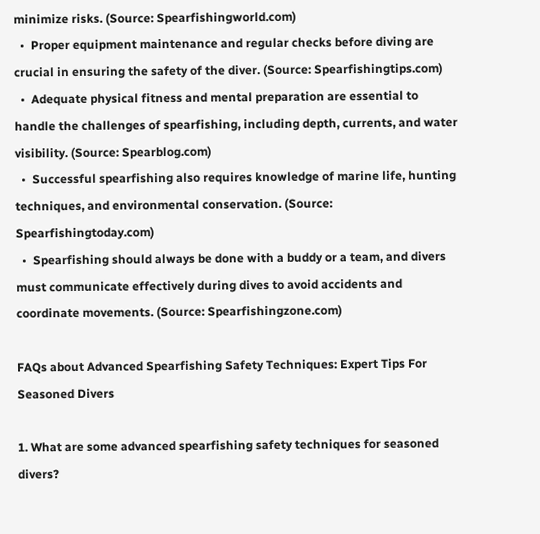minimize risks. (Source: Spearfishingworld.com)
  •  Proper equipment maintenance and regular checks before diving are crucial in ensuring the safety of the diver. (Source: Spearfishingtips.com)
  •  Adequate physical fitness and mental preparation are essential to handle the challenges of spearfishing, including depth, currents, and water visibility. (Source: Spearblog.com)
  •  Successful spearfishing also requires knowledge of marine life, hunting techniques, and environmental conservation. (Source: Spearfishingtoday.com)
  •  Spearfishing should always be done with a buddy or a team, and divers must communicate effectively during dives to avoid accidents and coordinate movements. (Source: Spearfishingzone.com)

FAQs about Advanced Spearfishing Safety Techniques: Expert Tips For Seasoned Divers

1. What are some advanced spearfishing safety techniques for seasoned divers?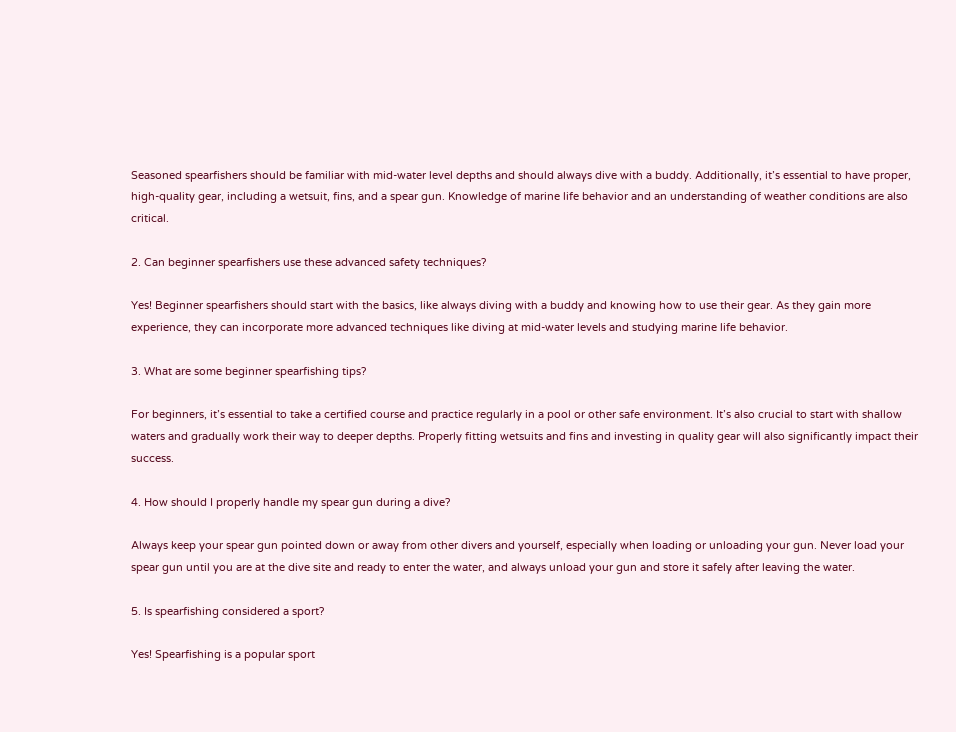Seasoned spearfishers should be familiar with mid-water level depths and should always dive with a buddy. Additionally, it’s essential to have proper, high-quality gear, including a wetsuit, fins, and a spear gun. Knowledge of marine life behavior and an understanding of weather conditions are also critical.

2. Can beginner spearfishers use these advanced safety techniques?

Yes! Beginner spearfishers should start with the basics, like always diving with a buddy and knowing how to use their gear. As they gain more experience, they can incorporate more advanced techniques like diving at mid-water levels and studying marine life behavior.

3. What are some beginner spearfishing tips?

For beginners, it’s essential to take a certified course and practice regularly in a pool or other safe environment. It’s also crucial to start with shallow waters and gradually work their way to deeper depths. Properly fitting wetsuits and fins and investing in quality gear will also significantly impact their success.

4. How should I properly handle my spear gun during a dive?

Always keep your spear gun pointed down or away from other divers and yourself, especially when loading or unloading your gun. Never load your spear gun until you are at the dive site and ready to enter the water, and always unload your gun and store it safely after leaving the water.

5. Is spearfishing considered a sport?

Yes! Spearfishing is a popular sport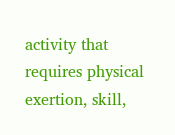activity that requires physical exertion, skill,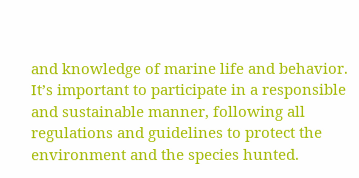and knowledge of marine life and behavior. It’s important to participate in a responsible and sustainable manner, following all regulations and guidelines to protect the environment and the species hunted.